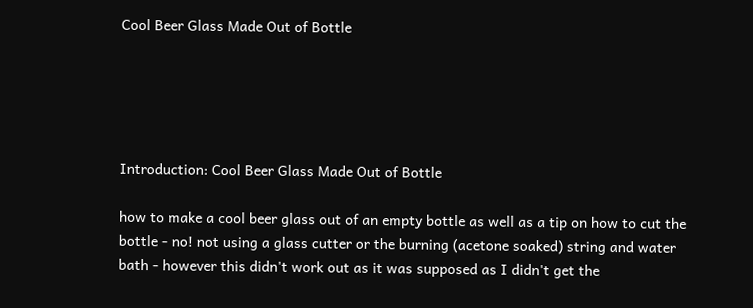Cool Beer Glass Made Out of Bottle





Introduction: Cool Beer Glass Made Out of Bottle

how to make a cool beer glass out of an empty bottle as well as a tip on how to cut the bottle - no! not using a glass cutter or the burning (acetone soaked) string and water bath - however this didn't work out as it was supposed as I didn't get the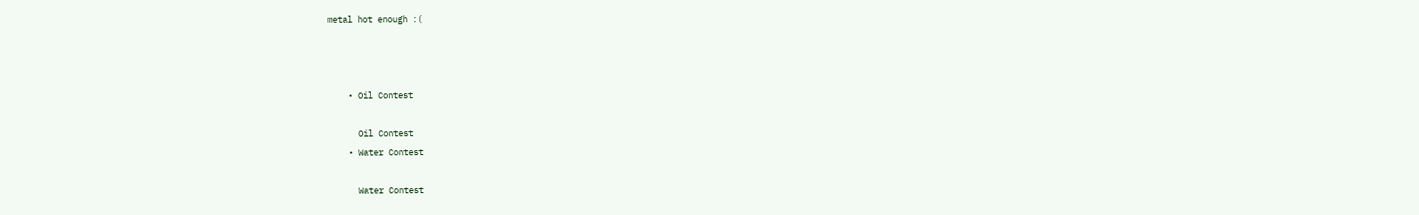metal hot enough :(



    • Oil Contest

      Oil Contest
    • Water Contest

      Water Contest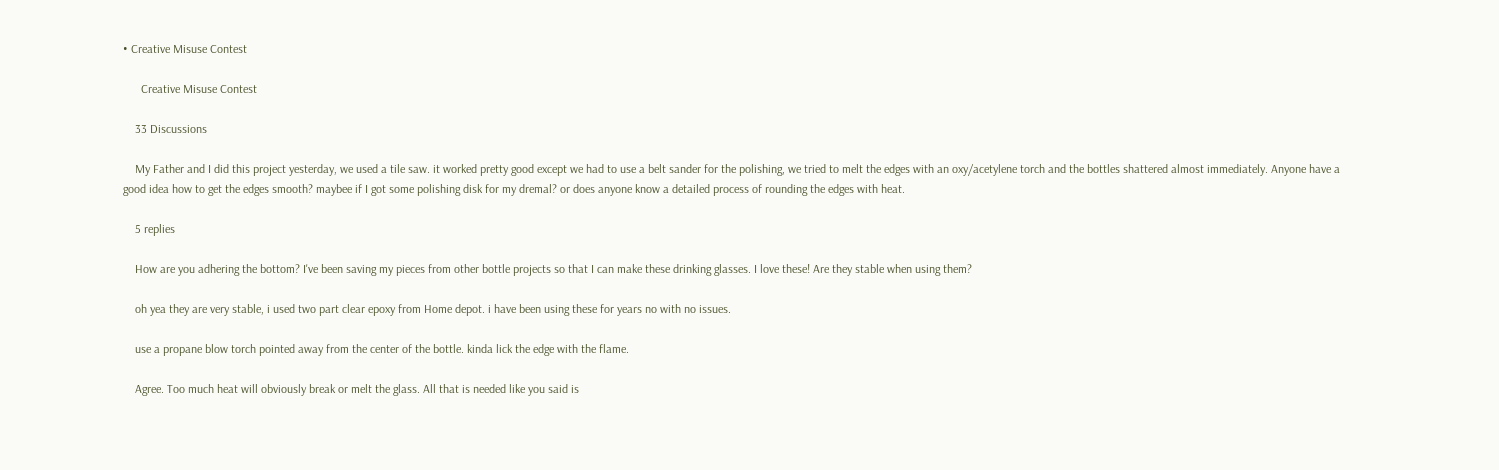• Creative Misuse Contest

      Creative Misuse Contest

    33 Discussions

    My Father and I did this project yesterday, we used a tile saw. it worked pretty good except we had to use a belt sander for the polishing, we tried to melt the edges with an oxy/acetylene torch and the bottles shattered almost immediately. Anyone have a good idea how to get the edges smooth? maybee if I got some polishing disk for my dremal? or does anyone know a detailed process of rounding the edges with heat.

    5 replies

    How are you adhering the bottom? I've been saving my pieces from other bottle projects so that I can make these drinking glasses. I love these! Are they stable when using them?

    oh yea they are very stable, i used two part clear epoxy from Home depot. i have been using these for years no with no issues.

    use a propane blow torch pointed away from the center of the bottle. kinda lick the edge with the flame.

    Agree. Too much heat will obviously break or melt the glass. All that is needed like you said is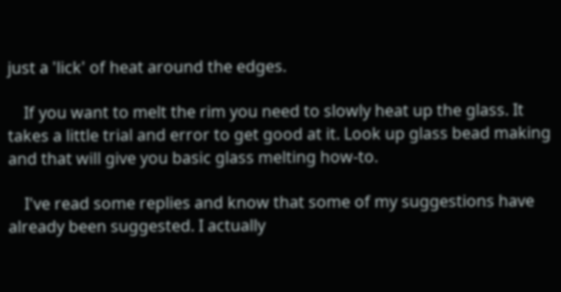just a 'lick' of heat around the edges.

    If you want to melt the rim you need to slowly heat up the glass. It takes a little trial and error to get good at it. Look up glass bead making and that will give you basic glass melting how-to.

    I've read some replies and know that some of my suggestions have already been suggested. I actually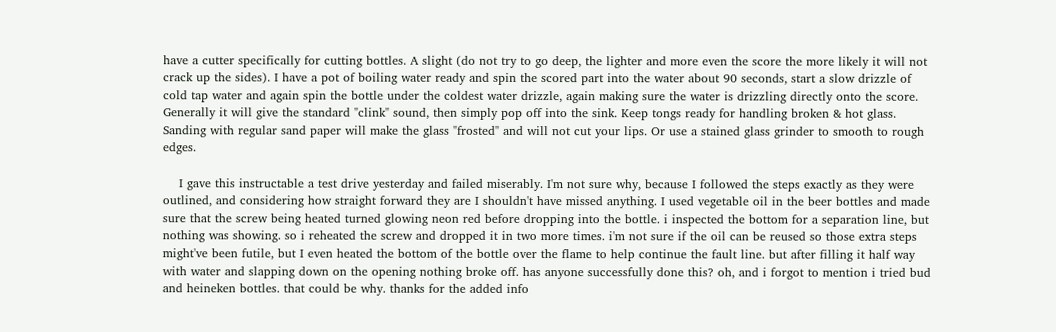have a cutter specifically for cutting bottles. A slight (do not try to go deep, the lighter and more even the score the more likely it will not crack up the sides). I have a pot of boiling water ready and spin the scored part into the water about 90 seconds, start a slow drizzle of cold tap water and again spin the bottle under the coldest water drizzle, again making sure the water is drizzling directly onto the score. Generally it will give the standard "clink" sound, then simply pop off into the sink. Keep tongs ready for handling broken & hot glass. Sanding with regular sand paper will make the glass "frosted" and will not cut your lips. Or use a stained glass grinder to smooth to rough edges.

    I gave this instructable a test drive yesterday and failed miserably. I'm not sure why, because I followed the steps exactly as they were outlined, and considering how straight forward they are I shouldn't have missed anything. I used vegetable oil in the beer bottles and made sure that the screw being heated turned glowing neon red before dropping into the bottle. i inspected the bottom for a separation line, but nothing was showing. so i reheated the screw and dropped it in two more times. i'm not sure if the oil can be reused so those extra steps might've been futile, but I even heated the bottom of the bottle over the flame to help continue the fault line. but after filling it half way with water and slapping down on the opening nothing broke off. has anyone successfully done this? oh, and i forgot to mention i tried bud and heineken bottles. that could be why. thanks for the added info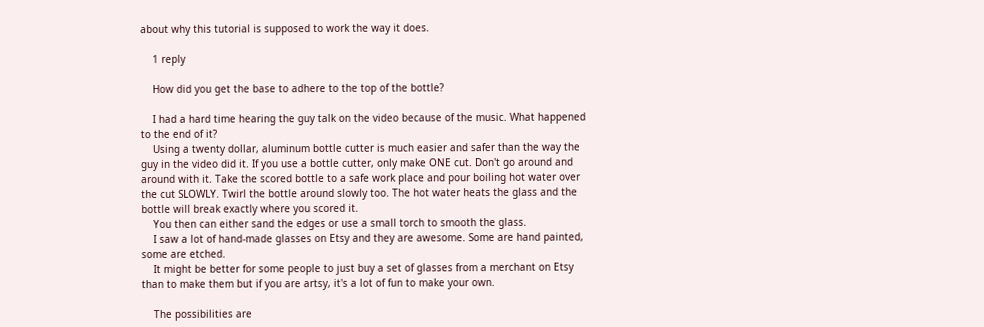about why this tutorial is supposed to work the way it does.

    1 reply

    How did you get the base to adhere to the top of the bottle?

    I had a hard time hearing the guy talk on the video because of the music. What happened to the end of it?
    Using a twenty dollar, aluminum bottle cutter is much easier and safer than the way the guy in the video did it. If you use a bottle cutter, only make ONE cut. Don't go around and around with it. Take the scored bottle to a safe work place and pour boiling hot water over the cut SLOWLY. Twirl the bottle around slowly too. The hot water heats the glass and the bottle will break exactly where you scored it.
    You then can either sand the edges or use a small torch to smooth the glass.
    I saw a lot of hand-made glasses on Etsy and they are awesome. Some are hand painted, some are etched.
    It might be better for some people to just buy a set of glasses from a merchant on Etsy than to make them but if you are artsy, it's a lot of fun to make your own.

    The possibilities are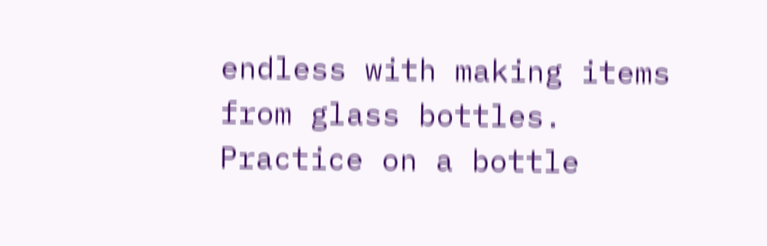endless with making items from glass bottles. Practice on a bottle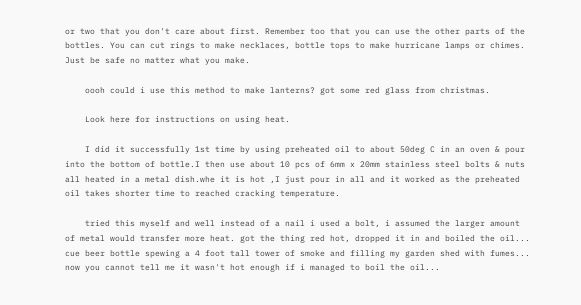or two that you don't care about first. Remember too that you can use the other parts of the bottles. You can cut rings to make necklaces, bottle tops to make hurricane lamps or chimes. Just be safe no matter what you make.

    oooh could i use this method to make lanterns? got some red glass from christmas.

    Look here for instructions on using heat.

    I did it successfully 1st time by using preheated oil to about 50deg C in an oven & pour into the bottom of bottle.I then use about 10 pcs of 6mm x 20mm stainless steel bolts & nuts all heated in a metal dish.whe it is hot ,I just pour in all and it worked as the preheated oil takes shorter time to reached cracking temperature.

    tried this myself and well instead of a nail i used a bolt, i assumed the larger amount of metal would transfer more heat. got the thing red hot, dropped it in and boiled the oil... cue beer bottle spewing a 4 foot tall tower of smoke and filling my garden shed with fumes... now you cannot tell me it wasn't hot enough if i managed to boil the oil...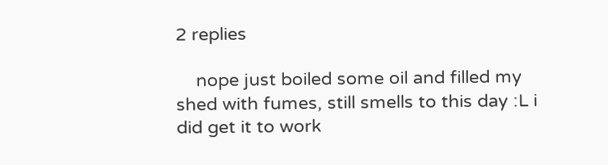2 replies

    nope just boiled some oil and filled my shed with fumes, still smells to this day :L i did get it to work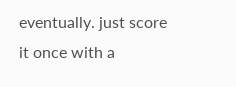eventually. just score it once with a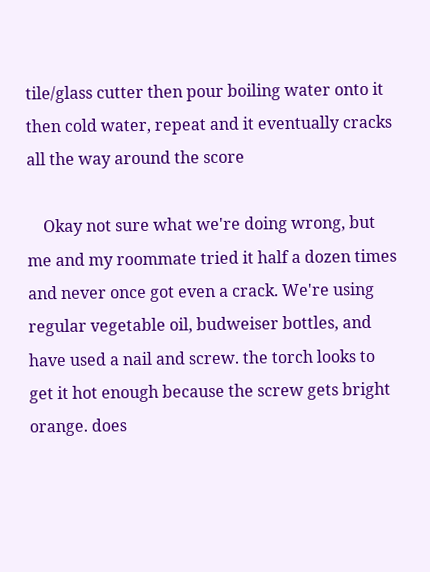tile/glass cutter then pour boiling water onto it then cold water, repeat and it eventually cracks all the way around the score

    Okay not sure what we're doing wrong, but me and my roommate tried it half a dozen times and never once got even a crack. We're using regular vegetable oil, budweiser bottles, and have used a nail and screw. the torch looks to get it hot enough because the screw gets bright orange. does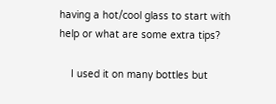having a hot/cool glass to start with help or what are some extra tips?

    I used it on many bottles but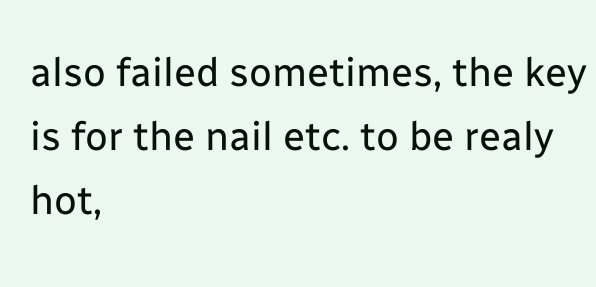also failed sometimes, the key is for the nail etc. to be realy hot,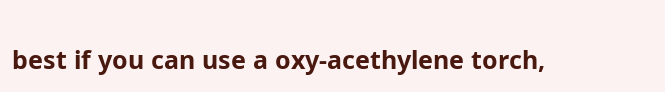best if you can use a oxy-acethylene torch,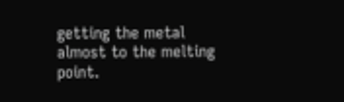getting the metal almost to the melting point.